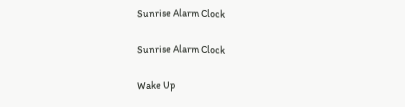Sunrise Alarm Clock

Sunrise Alarm Clock

Wake Up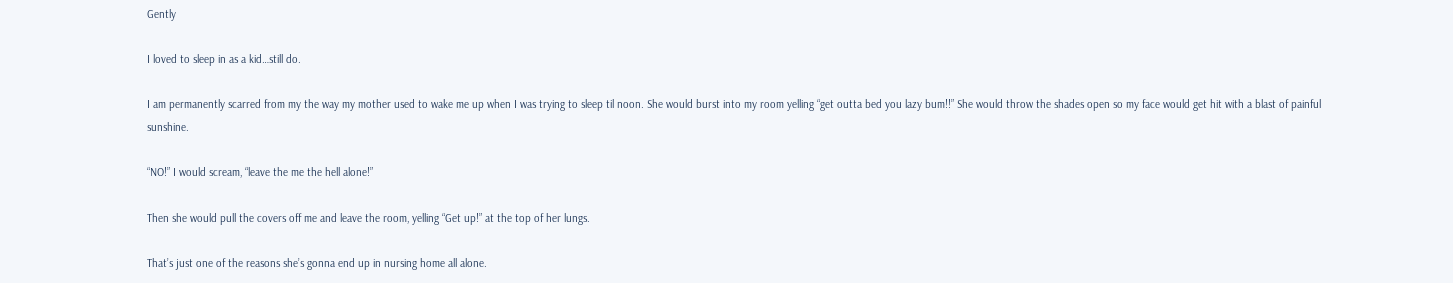Gently

I loved to sleep in as a kid…still do.

I am permanently scarred from my the way my mother used to wake me up when I was trying to sleep til noon. She would burst into my room yelling “get outta bed you lazy bum!!” She would throw the shades open so my face would get hit with a blast of painful sunshine.

“NO!” I would scream, “leave the me the hell alone!”

Then she would pull the covers off me and leave the room, yelling “Get up!” at the top of her lungs.

That’s just one of the reasons she’s gonna end up in nursing home all alone.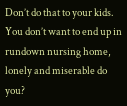Don’t do that to your kids. You don’t want to end up in rundown nursing home, lonely and miserable do you?